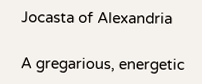Jocasta of Alexandria

A gregarious, energetic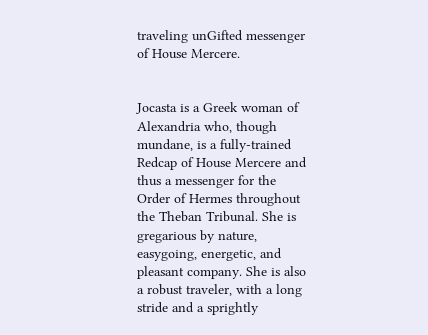traveling unGifted messenger of House Mercere.


Jocasta is a Greek woman of Alexandria who, though mundane, is a fully-trained Redcap of House Mercere and thus a messenger for the Order of Hermes throughout the Theban Tribunal. She is gregarious by nature, easygoing, energetic, and pleasant company. She is also a robust traveler, with a long stride and a sprightly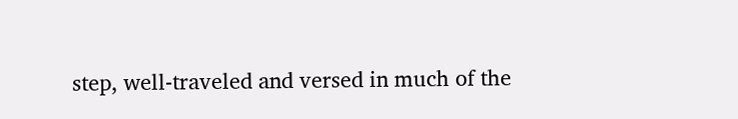step, well-traveled and versed in much of the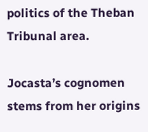politics of the Theban Tribunal area.

Jocasta’s cognomen stems from her origins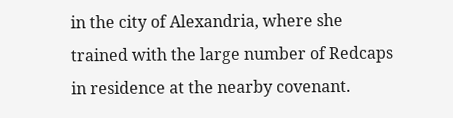in the city of Alexandria, where she trained with the large number of Redcaps in residence at the nearby covenant.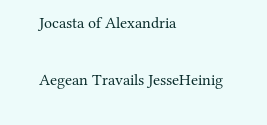Jocasta of Alexandria

Aegean Travails JesseHeinig